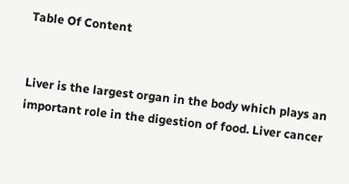Table Of Content


Liver is the largest organ in the body which plays an important role in the digestion of food. Liver cancer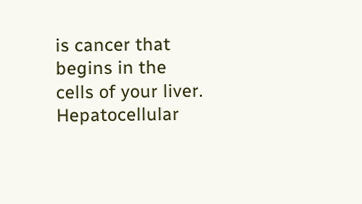is cancer that begins in the cells of your liver. Hepatocellular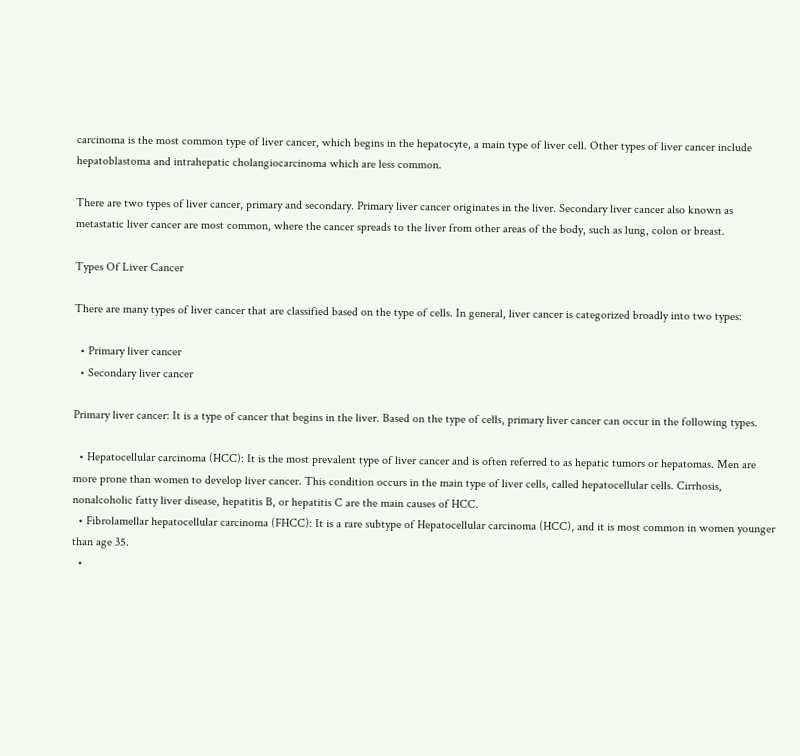carcinoma is the most common type of liver cancer, which begins in the hepatocyte, a main type of liver cell. Other types of liver cancer include hepatoblastoma and intrahepatic cholangiocarcinoma which are less common.

There are two types of liver cancer, primary and secondary. Primary liver cancer originates in the liver. Secondary liver cancer also known as metastatic liver cancer are most common, where the cancer spreads to the liver from other areas of the body, such as lung, colon or breast.

Types Of Liver Cancer

There are many types of liver cancer that are classified based on the type of cells. In general, liver cancer is categorized broadly into two types:

  • Primary liver cancer
  • Secondary liver cancer

Primary liver cancer: It is a type of cancer that begins in the liver. Based on the type of cells, primary liver cancer can occur in the following types.

  • Hepatocellular carcinoma (HCC): It is the most prevalent type of liver cancer and is often referred to as hepatic tumors or hepatomas. Men are more prone than women to develop liver cancer. This condition occurs in the main type of liver cells, called hepatocellular cells. Cirrhosis, nonalcoholic fatty liver disease, hepatitis B, or hepatitis C are the main causes of HCC.
  • Fibrolamellar hepatocellular carcinoma (FHCC): It is a rare subtype of Hepatocellular carcinoma (HCC), and it is most common in women younger than age 35.
  •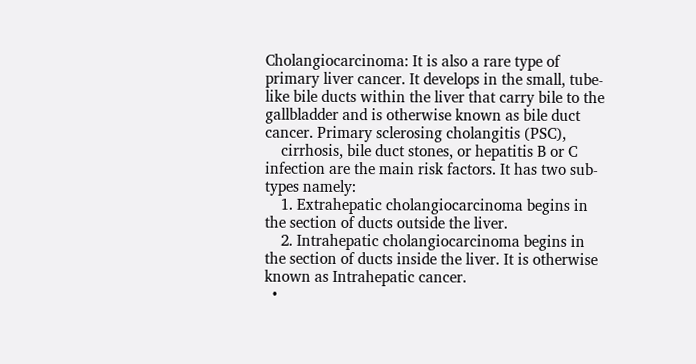Cholangiocarcinoma: It is also a rare type of primary liver cancer. It develops in the small, tube-like bile ducts within the liver that carry bile to the gallbladder and is otherwise known as bile duct cancer. Primary sclerosing cholangitis (PSC),
    cirrhosis, bile duct stones, or hepatitis B or C infection are the main risk factors. It has two sub-types namely:
    1. Extrahepatic cholangiocarcinoma begins in the section of ducts outside the liver.
    2. Intrahepatic cholangiocarcinoma begins in the section of ducts inside the liver. It is otherwise known as Intrahepatic cancer.
  •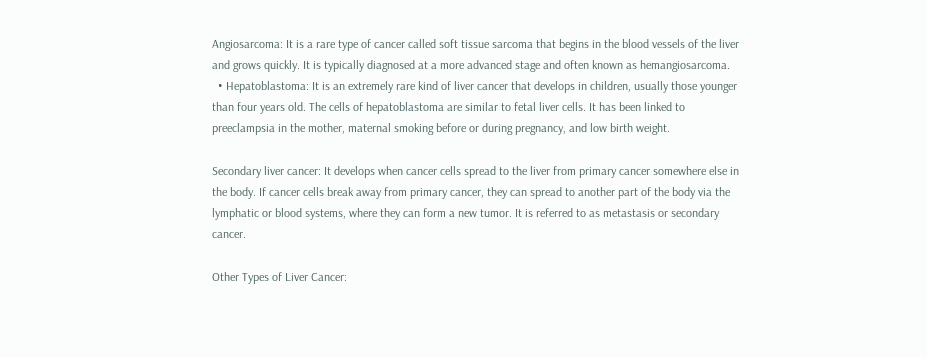Angiosarcoma: It is a rare type of cancer called soft tissue sarcoma that begins in the blood vessels of the liver and grows quickly. It is typically diagnosed at a more advanced stage and often known as hemangiosarcoma.
  • Hepatoblastoma: It is an extremely rare kind of liver cancer that develops in children, usually those younger than four years old. The cells of hepatoblastoma are similar to fetal liver cells. It has been linked to preeclampsia in the mother, maternal smoking before or during pregnancy, and low birth weight.

Secondary liver cancer: It develops when cancer cells spread to the liver from primary cancer somewhere else in the body. If cancer cells break away from primary cancer, they can spread to another part of the body via the lymphatic or blood systems, where they can form a new tumor. It is referred to as metastasis or secondary cancer.

Other Types of Liver Cancer: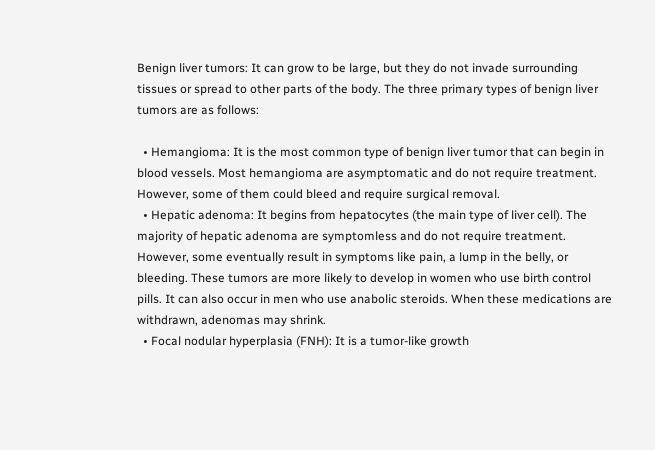Benign liver tumors: It can grow to be large, but they do not invade surrounding tissues or spread to other parts of the body. The three primary types of benign liver tumors are as follows:

  • Hemangioma: It is the most common type of benign liver tumor that can begin in blood vessels. Most hemangioma are asymptomatic and do not require treatment. However, some of them could bleed and require surgical removal.
  • Hepatic adenoma: It begins from hepatocytes (the main type of liver cell). The majority of hepatic adenoma are symptomless and do not require treatment. However, some eventually result in symptoms like pain, a lump in the belly, or bleeding. These tumors are more likely to develop in women who use birth control pills. It can also occur in men who use anabolic steroids. When these medications are withdrawn, adenomas may shrink.
  • Focal nodular hyperplasia (FNH): It is a tumor-like growth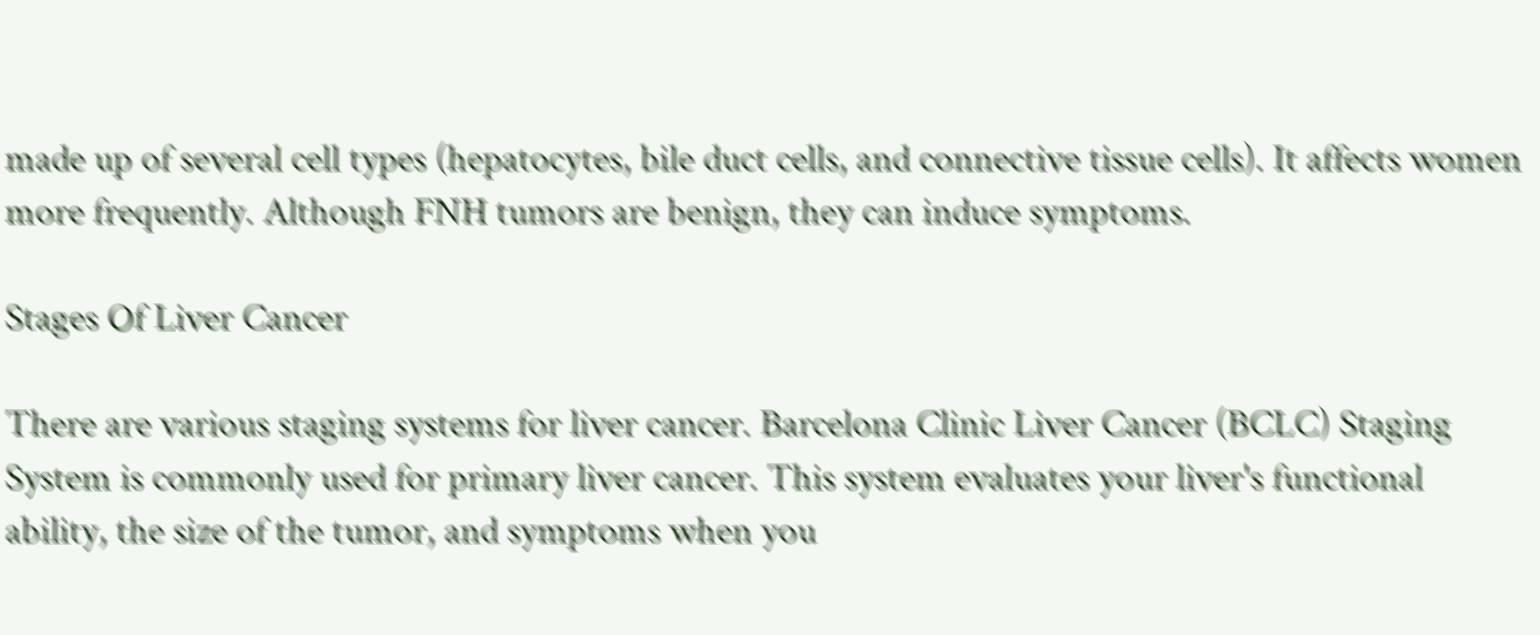made up of several cell types (hepatocytes, bile duct cells, and connective tissue cells). It affects women more frequently. Although FNH tumors are benign, they can induce symptoms.

Stages Of Liver Cancer

There are various staging systems for liver cancer. Barcelona Clinic Liver Cancer (BCLC) Staging System is commonly used for primary liver cancer. This system evaluates your liver's functional ability, the size of the tumor, and symptoms when you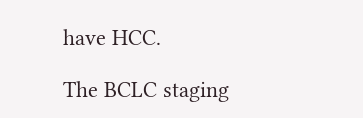have HCC.

The BCLC staging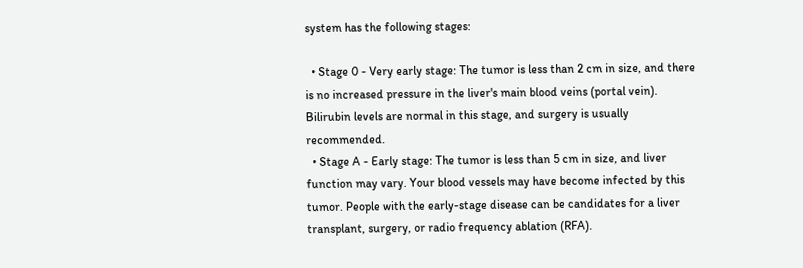system has the following stages:

  • Stage 0 - Very early stage: The tumor is less than 2 cm in size, and there is no increased pressure in the liver's main blood veins (portal vein). Bilirubin levels are normal in this stage, and surgery is usually recommended.
  • Stage A - Early stage: The tumor is less than 5 cm in size, and liver function may vary. Your blood vessels may have become infected by this tumor. People with the early-stage disease can be candidates for a liver transplant, surgery, or radio frequency ablation (RFA).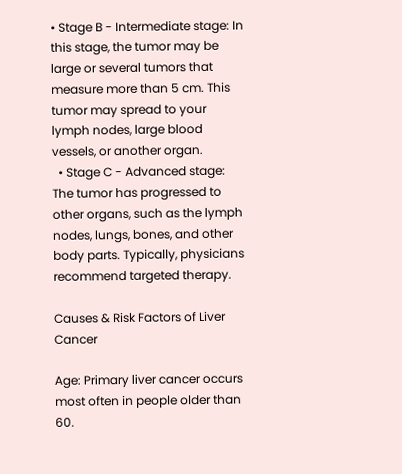• Stage B - Intermediate stage: In this stage, the tumor may be large or several tumors that measure more than 5 cm. This tumor may spread to your lymph nodes, large blood vessels, or another organ.
  • Stage C - Advanced stage: The tumor has progressed to other organs, such as the lymph nodes, lungs, bones, and other body parts. Typically, physicians recommend targeted therapy.

Causes & Risk Factors of Liver Cancer

Age: Primary liver cancer occurs most often in people older than 60.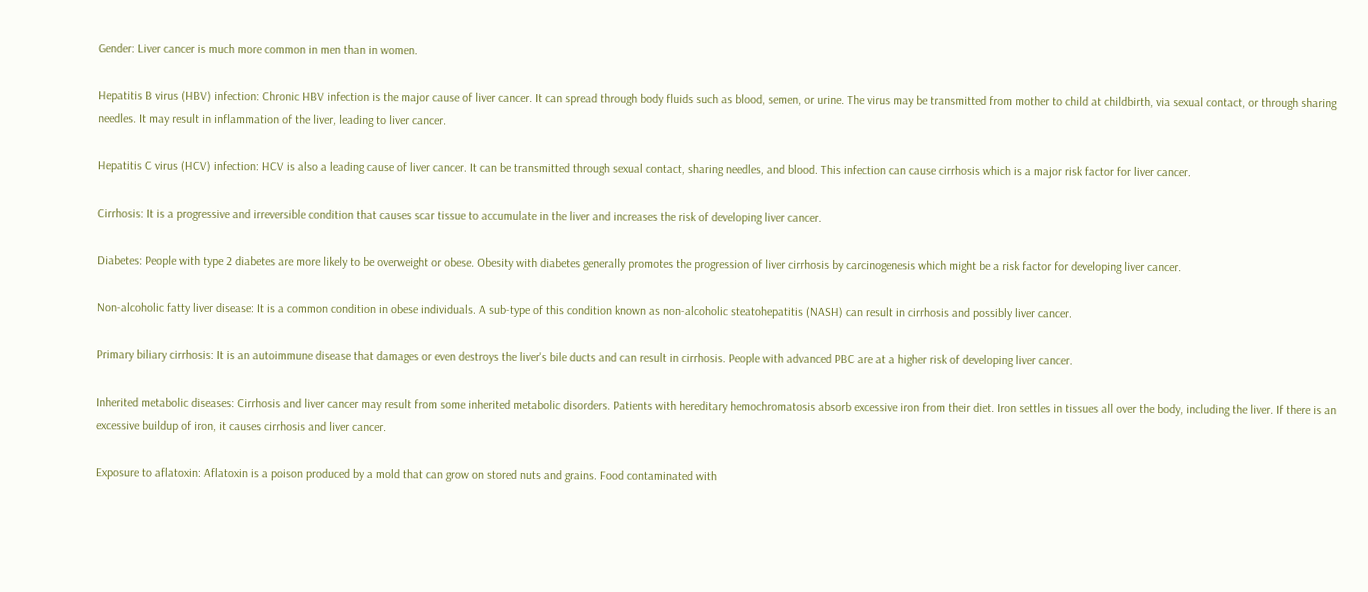Gender: Liver cancer is much more common in men than in women.

Hepatitis B virus (HBV) infection: Chronic HBV infection is the major cause of liver cancer. It can spread through body fluids such as blood, semen, or urine. The virus may be transmitted from mother to child at childbirth, via sexual contact, or through sharing needles. It may result in inflammation of the liver, leading to liver cancer.

Hepatitis C virus (HCV) infection: HCV is also a leading cause of liver cancer. It can be transmitted through sexual contact, sharing needles, and blood. This infection can cause cirrhosis which is a major risk factor for liver cancer.

Cirrhosis: It is a progressive and irreversible condition that causes scar tissue to accumulate in the liver and increases the risk of developing liver cancer.

Diabetes: People with type 2 diabetes are more likely to be overweight or obese. Obesity with diabetes generally promotes the progression of liver cirrhosis by carcinogenesis which might be a risk factor for developing liver cancer.

Non-alcoholic fatty liver disease: It is a common condition in obese individuals. A sub-type of this condition known as non-alcoholic steatohepatitis (NASH) can result in cirrhosis and possibly liver cancer.

Primary biliary cirrhosis: It is an autoimmune disease that damages or even destroys the liver's bile ducts and can result in cirrhosis. People with advanced PBC are at a higher risk of developing liver cancer.

Inherited metabolic diseases: Cirrhosis and liver cancer may result from some inherited metabolic disorders. Patients with hereditary hemochromatosis absorb excessive iron from their diet. Iron settles in tissues all over the body, including the liver. If there is an excessive buildup of iron, it causes cirrhosis and liver cancer.

Exposure to aflatoxin: Aflatoxin is a poison produced by a mold that can grow on stored nuts and grains. Food contaminated with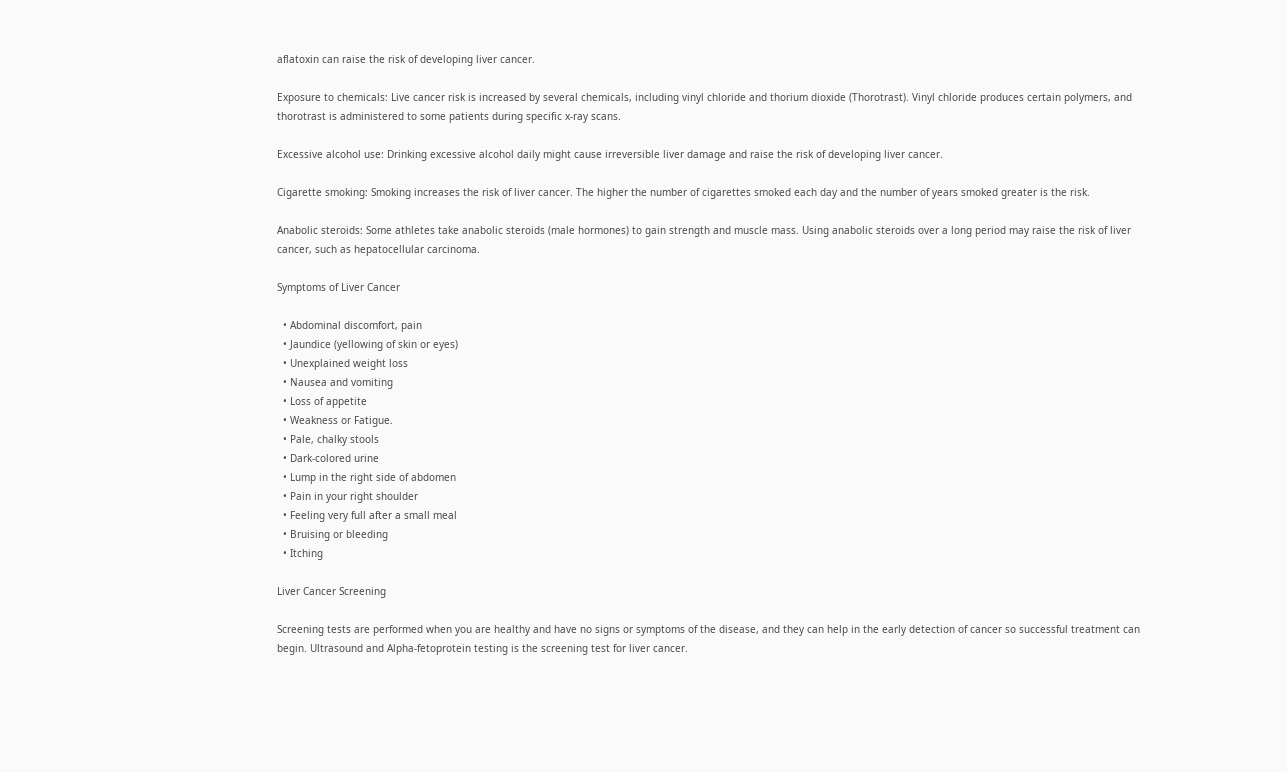aflatoxin can raise the risk of developing liver cancer.

Exposure to chemicals: Live cancer risk is increased by several chemicals, including vinyl chloride and thorium dioxide (Thorotrast). Vinyl chloride produces certain polymers, and thorotrast is administered to some patients during specific x-ray scans.

Excessive alcohol use: Drinking excessive alcohol daily might cause irreversible liver damage and raise the risk of developing liver cancer.

Cigarette smoking: Smoking increases the risk of liver cancer. The higher the number of cigarettes smoked each day and the number of years smoked greater is the risk.

Anabolic steroids: Some athletes take anabolic steroids (male hormones) to gain strength and muscle mass. Using anabolic steroids over a long period may raise the risk of liver cancer, such as hepatocellular carcinoma.

Symptoms of Liver Cancer

  • Abdominal discomfort, pain
  • Jaundice (yellowing of skin or eyes)
  • Unexplained weight loss
  • Nausea and vomiting
  • Loss of appetite
  • Weakness or Fatigue.
  • Pale, chalky stools
  • Dark-colored urine
  • Lump in the right side of abdomen
  • Pain in your right shoulder
  • Feeling very full after a small meal
  • Bruising or bleeding
  • Itching

Liver Cancer Screening

Screening tests are performed when you are healthy and have no signs or symptoms of the disease, and they can help in the early detection of cancer so successful treatment can begin. Ultrasound and Alpha-fetoprotein testing is the screening test for liver cancer.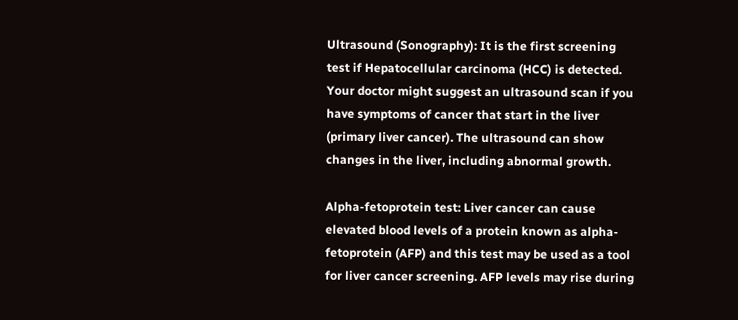Ultrasound (Sonography): It is the first screening test if Hepatocellular carcinoma (HCC) is detected. Your doctor might suggest an ultrasound scan if you have symptoms of cancer that start in the liver (primary liver cancer). The ultrasound can show changes in the liver, including abnormal growth.

Alpha-fetoprotein test: Liver cancer can cause elevated blood levels of a protein known as alpha-fetoprotein (AFP) and this test may be used as a tool for liver cancer screening. AFP levels may rise during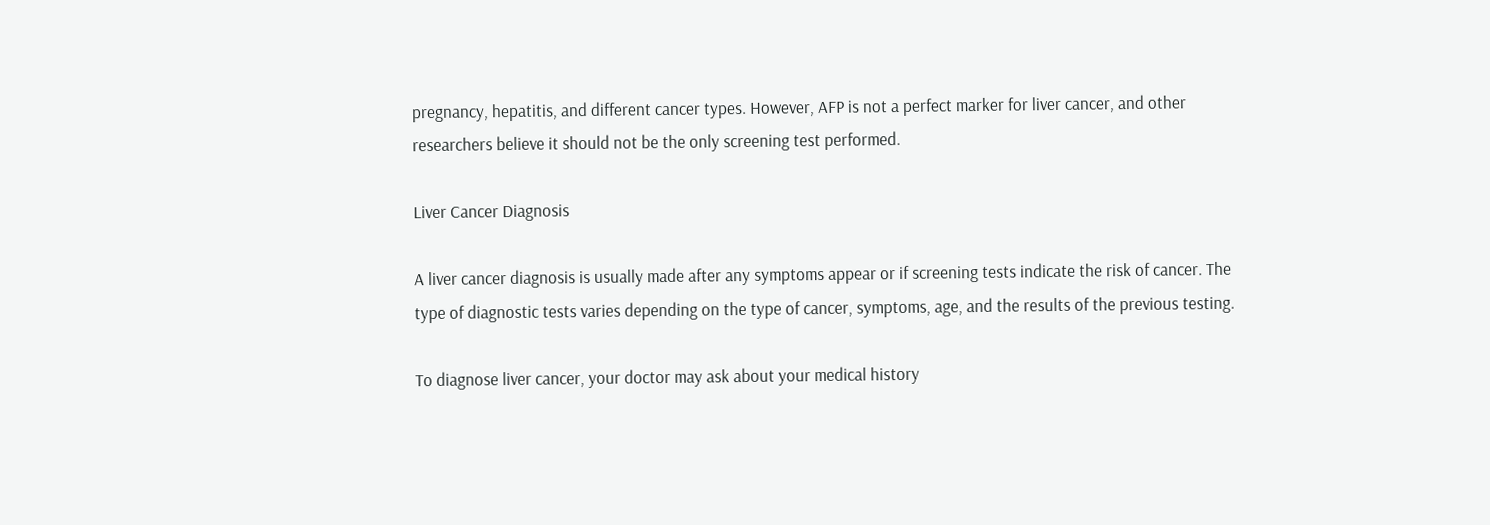pregnancy, hepatitis, and different cancer types. However, AFP is not a perfect marker for liver cancer, and other researchers believe it should not be the only screening test performed.

Liver Cancer Diagnosis

A liver cancer diagnosis is usually made after any symptoms appear or if screening tests indicate the risk of cancer. The type of diagnostic tests varies depending on the type of cancer, symptoms, age, and the results of the previous testing.

To diagnose liver cancer, your doctor may ask about your medical history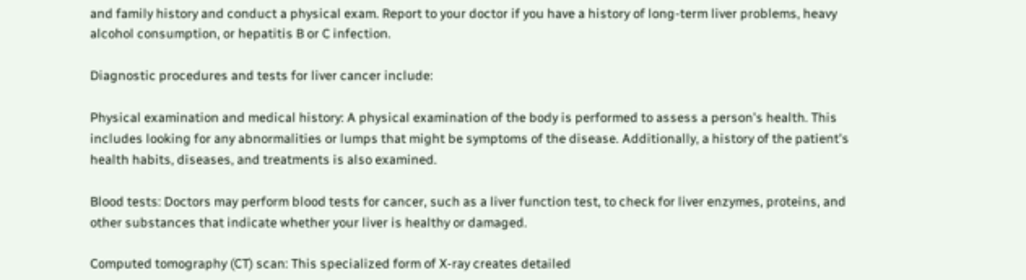and family history and conduct a physical exam. Report to your doctor if you have a history of long-term liver problems, heavy alcohol consumption, or hepatitis B or C infection.

Diagnostic procedures and tests for liver cancer include:

Physical examination and medical history: A physical examination of the body is performed to assess a person's health. This includes looking for any abnormalities or lumps that might be symptoms of the disease. Additionally, a history of the patient's health habits, diseases, and treatments is also examined.

Blood tests: Doctors may perform blood tests for cancer, such as a liver function test, to check for liver enzymes, proteins, and other substances that indicate whether your liver is healthy or damaged.

Computed tomography (CT) scan: This specialized form of X-ray creates detailed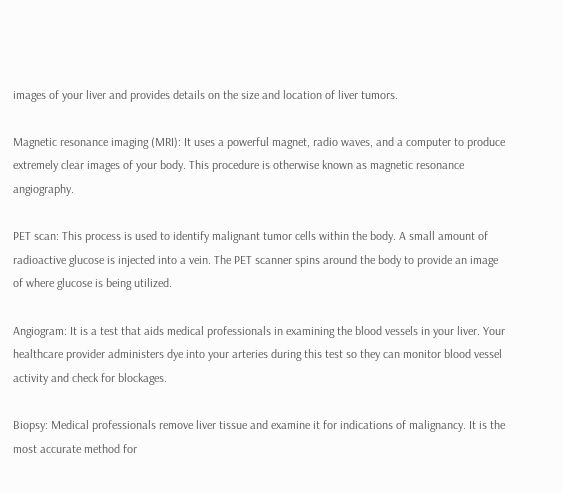images of your liver and provides details on the size and location of liver tumors.

Magnetic resonance imaging (MRI): It uses a powerful magnet, radio waves, and a computer to produce extremely clear images of your body. This procedure is otherwise known as magnetic resonance angiography.

PET scan: This process is used to identify malignant tumor cells within the body. A small amount of radioactive glucose is injected into a vein. The PET scanner spins around the body to provide an image of where glucose is being utilized.

Angiogram: It is a test that aids medical professionals in examining the blood vessels in your liver. Your healthcare provider administers dye into your arteries during this test so they can monitor blood vessel activity and check for blockages.

Biopsy: Medical professionals remove liver tissue and examine it for indications of malignancy. It is the most accurate method for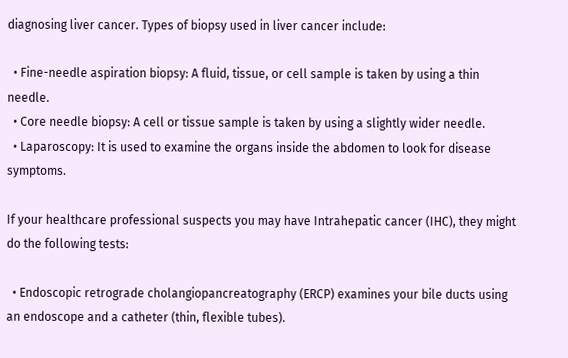diagnosing liver cancer. Types of biopsy used in liver cancer include:

  • Fine-needle aspiration biopsy: A fluid, tissue, or cell sample is taken by using a thin needle.
  • Core needle biopsy: A cell or tissue sample is taken by using a slightly wider needle.
  • Laparoscopy: It is used to examine the organs inside the abdomen to look for disease symptoms.

If your healthcare professional suspects you may have Intrahepatic cancer (IHC), they might do the following tests:

  • Endoscopic retrograde cholangiopancreatography (ERCP) examines your bile ducts using an endoscope and a catheter (thin, flexible tubes).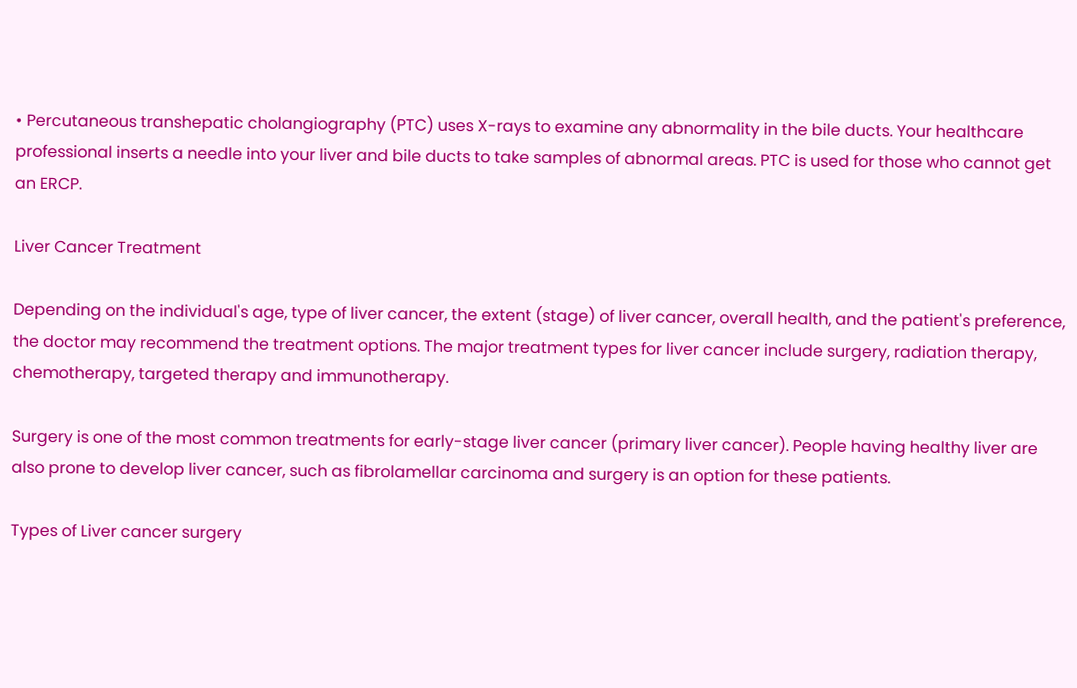• Percutaneous transhepatic cholangiography (PTC) uses X-rays to examine any abnormality in the bile ducts. Your healthcare professional inserts a needle into your liver and bile ducts to take samples of abnormal areas. PTC is used for those who cannot get an ERCP.

Liver Cancer Treatment

Depending on the individual's age, type of liver cancer, the extent (stage) of liver cancer, overall health, and the patient's preference, the doctor may recommend the treatment options. The major treatment types for liver cancer include surgery, radiation therapy, chemotherapy, targeted therapy and immunotherapy.

Surgery is one of the most common treatments for early-stage liver cancer (primary liver cancer). People having healthy liver are also prone to develop liver cancer, such as fibrolamellar carcinoma and surgery is an option for these patients.

Types of Liver cancer surgery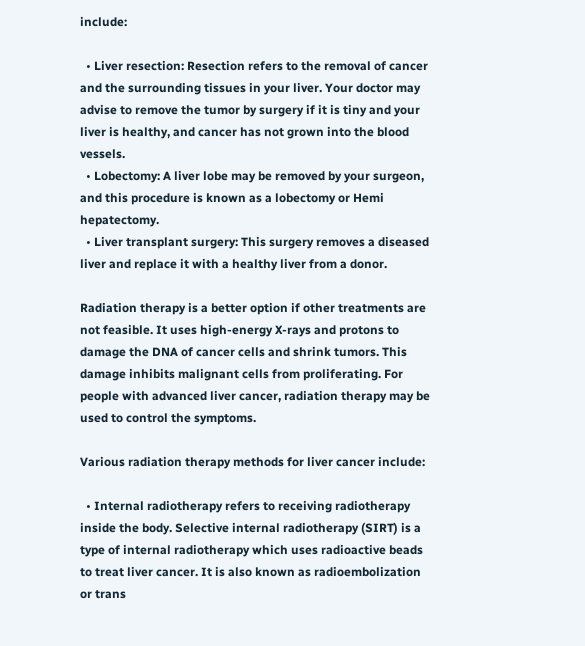include:

  • Liver resection: Resection refers to the removal of cancer and the surrounding tissues in your liver. Your doctor may advise to remove the tumor by surgery if it is tiny and your liver is healthy, and cancer has not grown into the blood vessels.
  • Lobectomy: A liver lobe may be removed by your surgeon, and this procedure is known as a lobectomy or Hemi hepatectomy.
  • Liver transplant surgery: This surgery removes a diseased liver and replace it with a healthy liver from a donor.

Radiation therapy is a better option if other treatments are not feasible. It uses high-energy X-rays and protons to damage the DNA of cancer cells and shrink tumors. This damage inhibits malignant cells from proliferating. For people with advanced liver cancer, radiation therapy may be used to control the symptoms.

Various radiation therapy methods for liver cancer include:

  • Internal radiotherapy refers to receiving radiotherapy inside the body. Selective internal radiotherapy (SIRT) is a type of internal radiotherapy which uses radioactive beads to treat liver cancer. It is also known as radioembolization or trans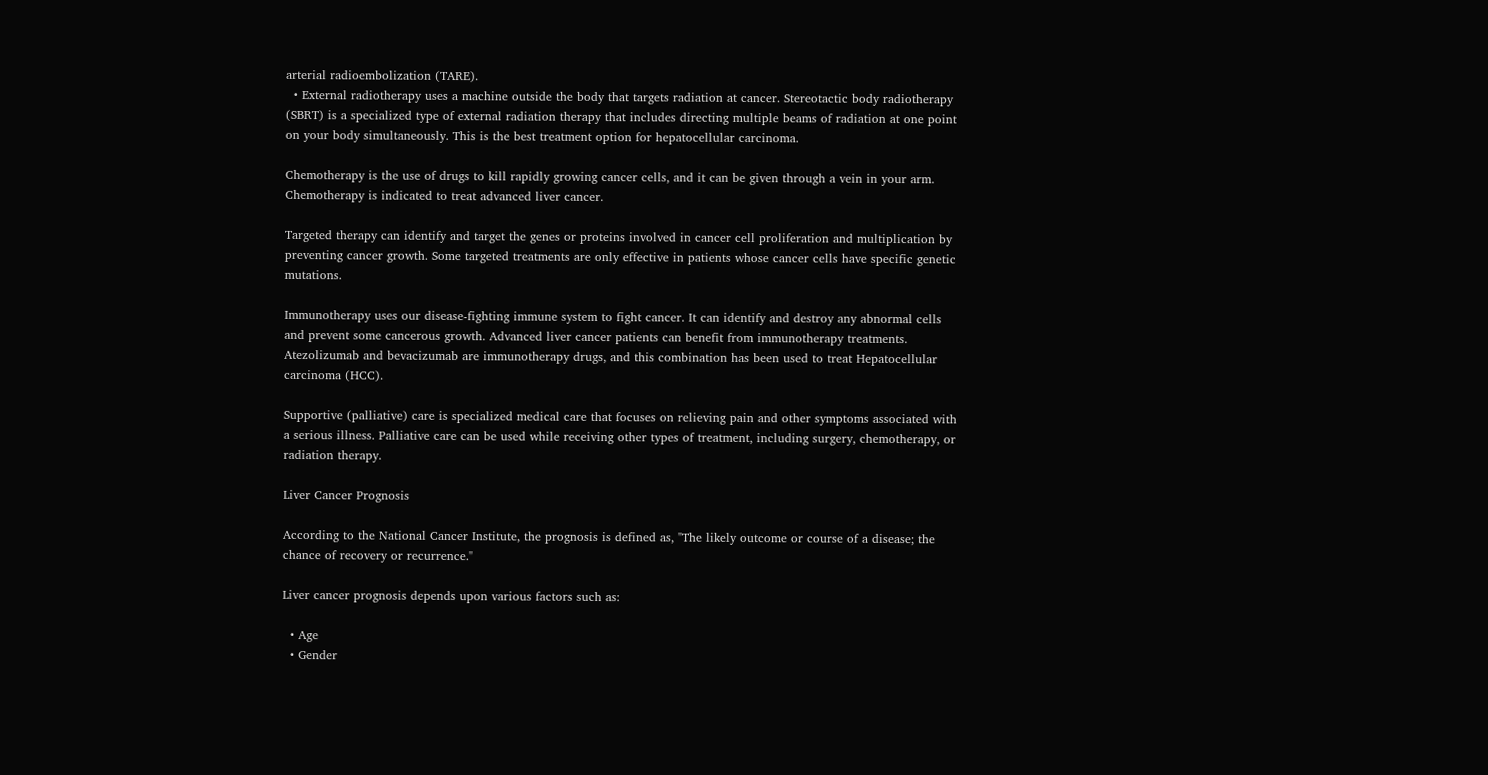arterial radioembolization (TARE).
  • External radiotherapy uses a machine outside the body that targets radiation at cancer. Stereotactic body radiotherapy (SBRT) is a specialized type of external radiation therapy that includes directing multiple beams of radiation at one point on your body simultaneously. This is the best treatment option for hepatocellular carcinoma.

Chemotherapy is the use of drugs to kill rapidly growing cancer cells, and it can be given through a vein in your arm. Chemotherapy is indicated to treat advanced liver cancer.

Targeted therapy can identify and target the genes or proteins involved in cancer cell proliferation and multiplication by preventing cancer growth. Some targeted treatments are only effective in patients whose cancer cells have specific genetic mutations.

Immunotherapy uses our disease-fighting immune system to fight cancer. It can identify and destroy any abnormal cells and prevent some cancerous growth. Advanced liver cancer patients can benefit from immunotherapy treatments. Atezolizumab and bevacizumab are immunotherapy drugs, and this combination has been used to treat Hepatocellular carcinoma (HCC).

Supportive (palliative) care is specialized medical care that focuses on relieving pain and other symptoms associated with a serious illness. Palliative care can be used while receiving other types of treatment, including surgery, chemotherapy, or radiation therapy.

Liver Cancer Prognosis

According to the National Cancer Institute, the prognosis is defined as, "The likely outcome or course of a disease; the chance of recovery or recurrence."

Liver cancer prognosis depends upon various factors such as:

  • Age
  • Gender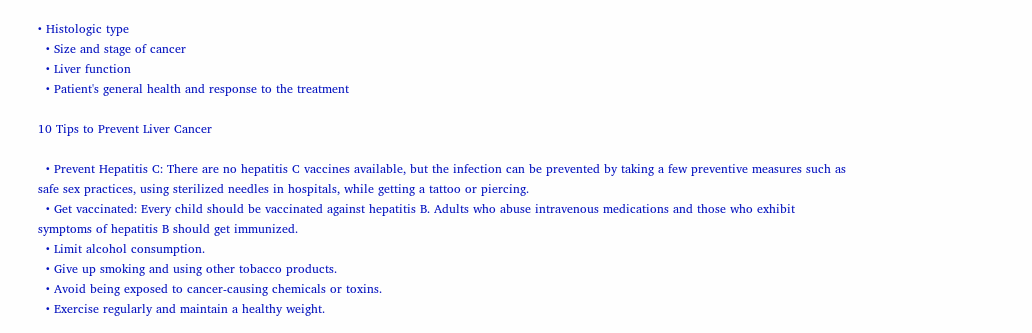• Histologic type
  • Size and stage of cancer
  • Liver function
  • Patient's general health and response to the treatment

10 Tips to Prevent Liver Cancer

  • Prevent Hepatitis C: There are no hepatitis C vaccines available, but the infection can be prevented by taking a few preventive measures such as safe sex practices, using sterilized needles in hospitals, while getting a tattoo or piercing.
  • Get vaccinated: Every child should be vaccinated against hepatitis B. Adults who abuse intravenous medications and those who exhibit symptoms of hepatitis B should get immunized.
  • Limit alcohol consumption.
  • Give up smoking and using other tobacco products.
  • Avoid being exposed to cancer-causing chemicals or toxins.
  • Exercise regularly and maintain a healthy weight.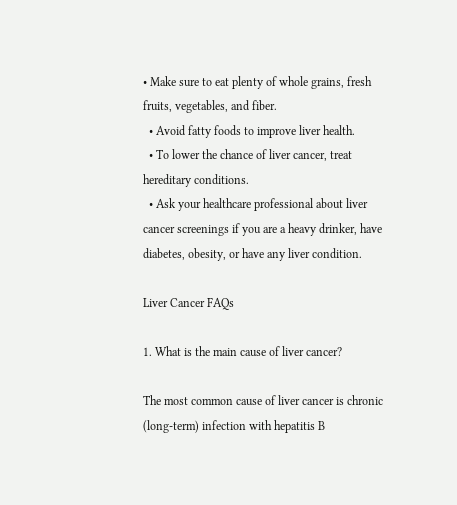• Make sure to eat plenty of whole grains, fresh fruits, vegetables, and fiber.
  • Avoid fatty foods to improve liver health.
  • To lower the chance of liver cancer, treat hereditary conditions.
  • Ask your healthcare professional about liver cancer screenings if you are a heavy drinker, have diabetes, obesity, or have any liver condition.

Liver Cancer FAQs

1. What is the main cause of liver cancer?

The most common cause of liver cancer is chronic (long-term) infection with hepatitis B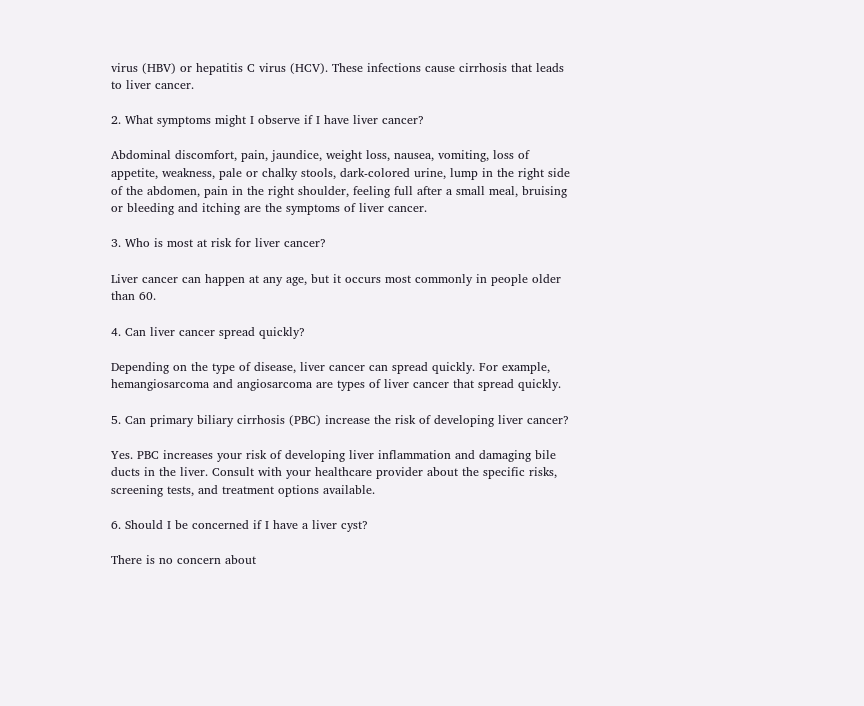virus (HBV) or hepatitis C virus (HCV). These infections cause cirrhosis that leads to liver cancer.

2. What symptoms might I observe if I have liver cancer?

Abdominal discomfort, pain, jaundice, weight loss, nausea, vomiting, loss of appetite, weakness, pale or chalky stools, dark-colored urine, lump in the right side of the abdomen, pain in the right shoulder, feeling full after a small meal, bruising or bleeding and itching are the symptoms of liver cancer.

3. Who is most at risk for liver cancer?

Liver cancer can happen at any age, but it occurs most commonly in people older than 60.

4. Can liver cancer spread quickly?

Depending on the type of disease, liver cancer can spread quickly. For example, hemangiosarcoma and angiosarcoma are types of liver cancer that spread quickly.

5. Can primary biliary cirrhosis (PBC) increase the risk of developing liver cancer?

Yes. PBC increases your risk of developing liver inflammation and damaging bile ducts in the liver. Consult with your healthcare provider about the specific risks, screening tests, and treatment options available.

6. Should I be concerned if I have a liver cyst?

There is no concern about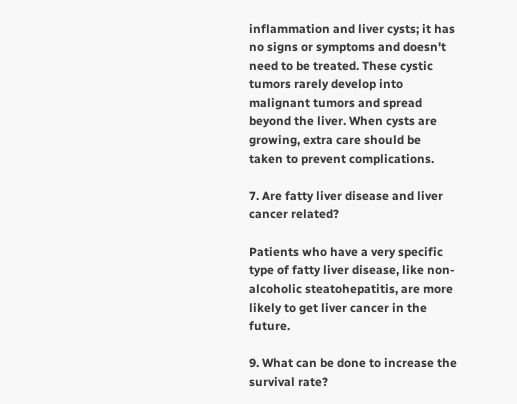inflammation and liver cysts; it has no signs or symptoms and doesn't need to be treated. These cystic tumors rarely develop into malignant tumors and spread beyond the liver. When cysts are growing, extra care should be taken to prevent complications.

7. Are fatty liver disease and liver cancer related?

Patients who have a very specific type of fatty liver disease, like non-alcoholic steatohepatitis, are more likely to get liver cancer in the future.

9. What can be done to increase the survival rate?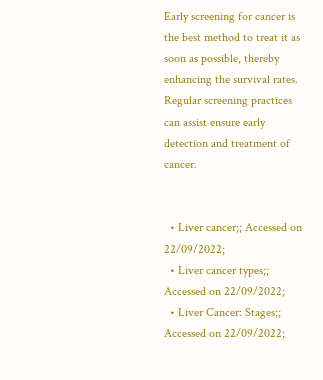Early screening for cancer is the best method to treat it as soon as possible, thereby enhancing the survival rates. Regular screening practices can assist ensure early detection and treatment of cancer.


  • Liver cancer;; Accessed on 22/09/2022;
  • Liver cancer types;; Accessed on 22/09/2022;
  • Liver Cancer: Stages;; Accessed on 22/09/2022;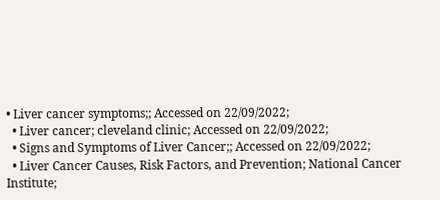• Liver cancer symptoms;; Accessed on 22/09/2022;
  • Liver cancer; cleveland clinic; Accessed on 22/09/2022;
  • Signs and Symptoms of Liver Cancer;; Accessed on 22/09/2022;
  • Liver Cancer Causes, Risk Factors, and Prevention; National Cancer Institute;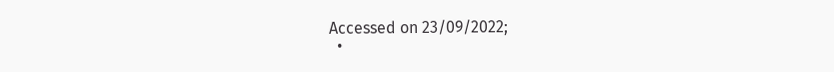Accessed on 23/09/2022;
  •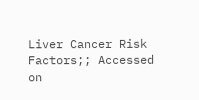Liver Cancer Risk Factors;; Accessed on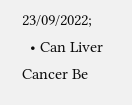23/09/2022;
  • Can Liver Cancer Be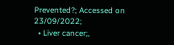Prevented?; Accessed on 23/09/2022;
  • Liver cancer;,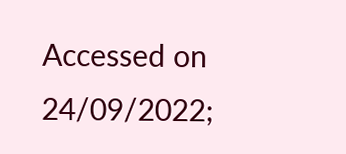Accessed on 24/09/2022;